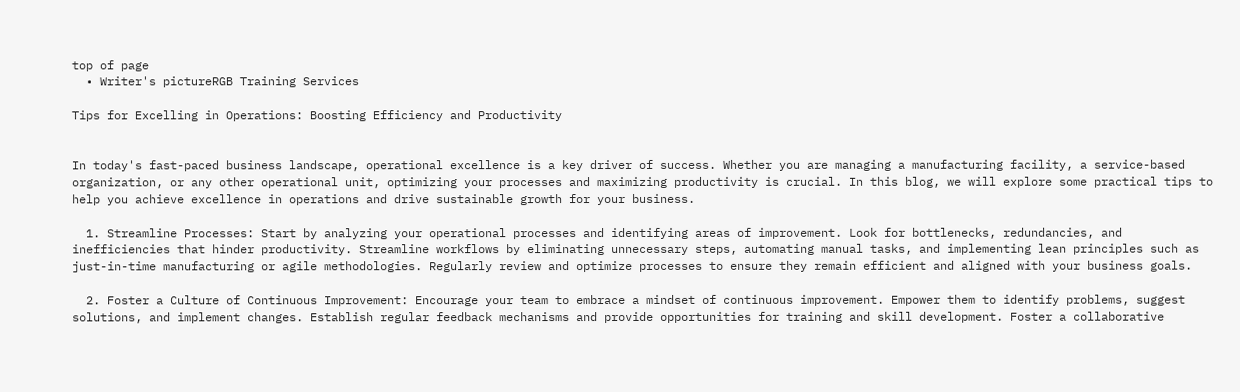top of page
  • Writer's pictureRGB Training Services

Tips for Excelling in Operations: Boosting Efficiency and Productivity


In today's fast-paced business landscape, operational excellence is a key driver of success. Whether you are managing a manufacturing facility, a service-based organization, or any other operational unit, optimizing your processes and maximizing productivity is crucial. In this blog, we will explore some practical tips to help you achieve excellence in operations and drive sustainable growth for your business.

  1. Streamline Processes: Start by analyzing your operational processes and identifying areas of improvement. Look for bottlenecks, redundancies, and inefficiencies that hinder productivity. Streamline workflows by eliminating unnecessary steps, automating manual tasks, and implementing lean principles such as just-in-time manufacturing or agile methodologies. Regularly review and optimize processes to ensure they remain efficient and aligned with your business goals.

  2. Foster a Culture of Continuous Improvement: Encourage your team to embrace a mindset of continuous improvement. Empower them to identify problems, suggest solutions, and implement changes. Establish regular feedback mechanisms and provide opportunities for training and skill development. Foster a collaborative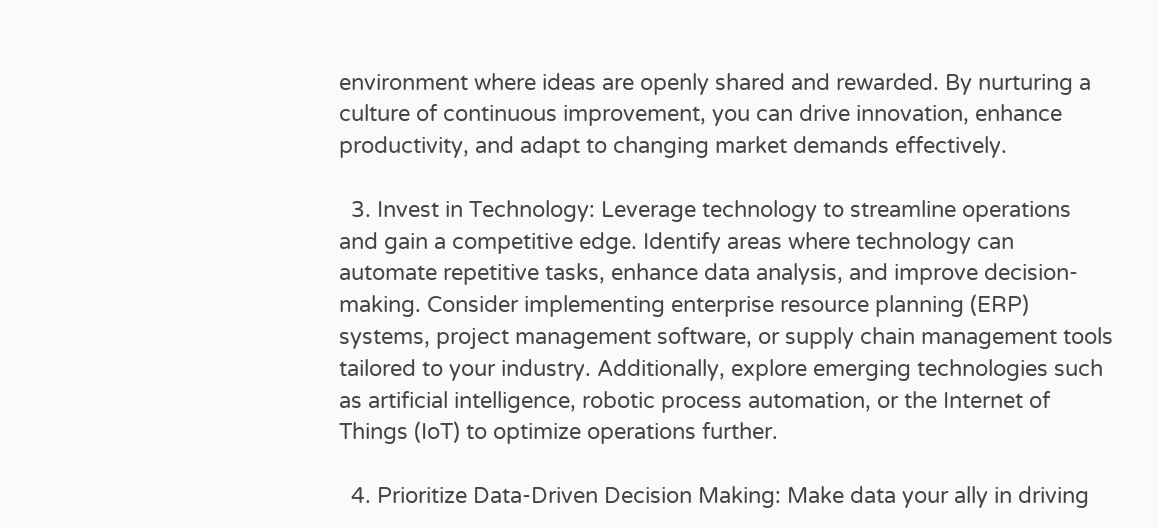environment where ideas are openly shared and rewarded. By nurturing a culture of continuous improvement, you can drive innovation, enhance productivity, and adapt to changing market demands effectively.

  3. Invest in Technology: Leverage technology to streamline operations and gain a competitive edge. Identify areas where technology can automate repetitive tasks, enhance data analysis, and improve decision-making. Consider implementing enterprise resource planning (ERP) systems, project management software, or supply chain management tools tailored to your industry. Additionally, explore emerging technologies such as artificial intelligence, robotic process automation, or the Internet of Things (IoT) to optimize operations further.

  4. Prioritize Data-Driven Decision Making: Make data your ally in driving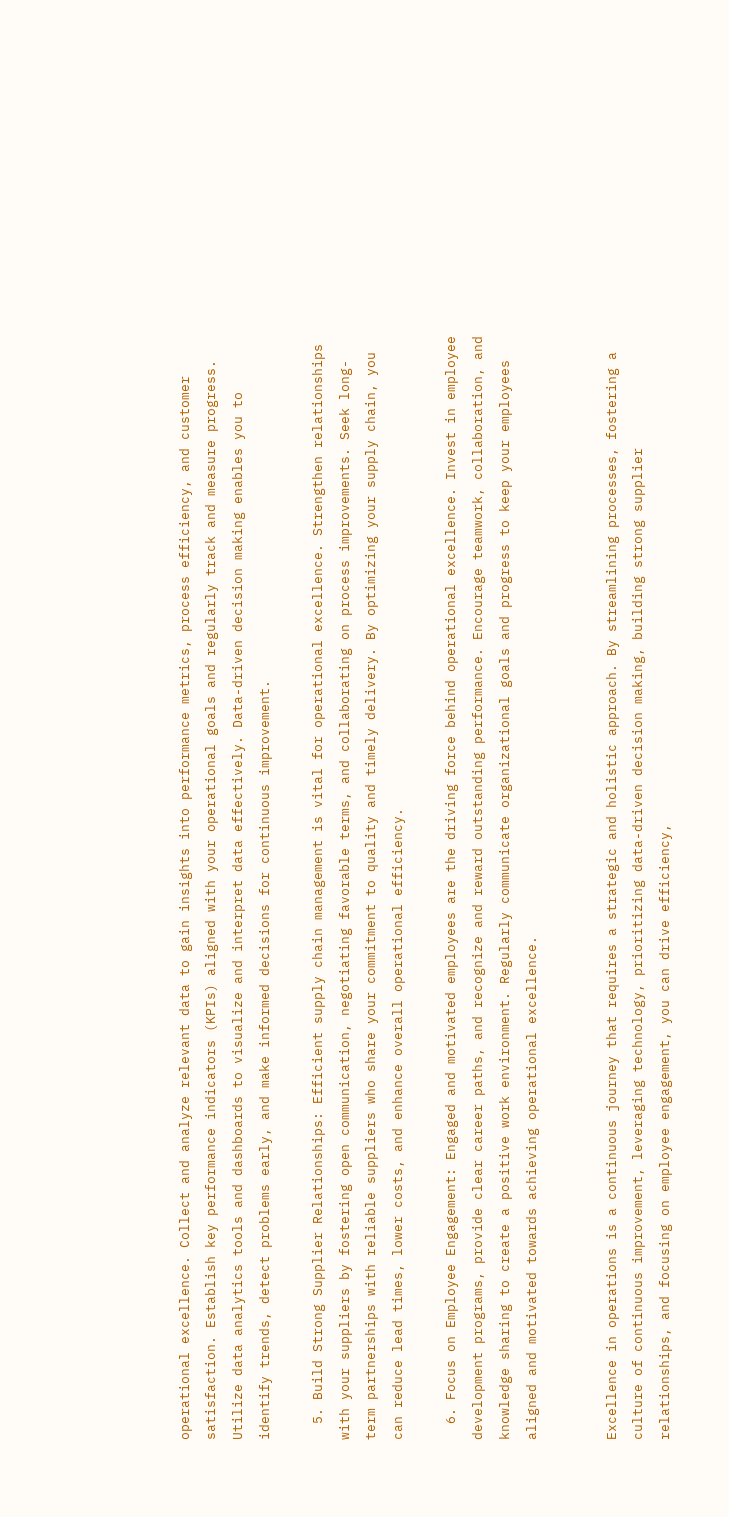operational excellence. Collect and analyze relevant data to gain insights into performance metrics, process efficiency, and customer satisfaction. Establish key performance indicators (KPIs) aligned with your operational goals and regularly track and measure progress. Utilize data analytics tools and dashboards to visualize and interpret data effectively. Data-driven decision making enables you to identify trends, detect problems early, and make informed decisions for continuous improvement.

  5. Build Strong Supplier Relationships: Efficient supply chain management is vital for operational excellence. Strengthen relationships with your suppliers by fostering open communication, negotiating favorable terms, and collaborating on process improvements. Seek long-term partnerships with reliable suppliers who share your commitment to quality and timely delivery. By optimizing your supply chain, you can reduce lead times, lower costs, and enhance overall operational efficiency.

  6. Focus on Employee Engagement: Engaged and motivated employees are the driving force behind operational excellence. Invest in employee development programs, provide clear career paths, and recognize and reward outstanding performance. Encourage teamwork, collaboration, and knowledge sharing to create a positive work environment. Regularly communicate organizational goals and progress to keep your employees aligned and motivated towards achieving operational excellence.


Excellence in operations is a continuous journey that requires a strategic and holistic approach. By streamlining processes, fostering a culture of continuous improvement, leveraging technology, prioritizing data-driven decision making, building strong supplier relationships, and focusing on employee engagement, you can drive efficiency,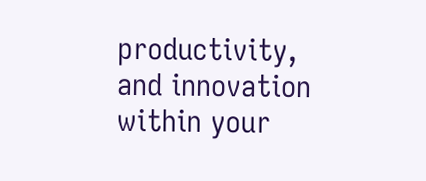productivity, and innovation within your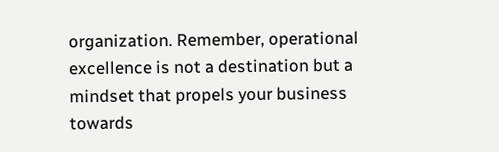organization. Remember, operational excellence is not a destination but a mindset that propels your business towards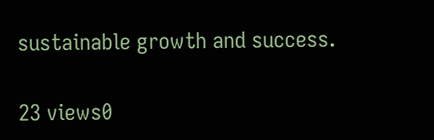sustainable growth and success.

23 views0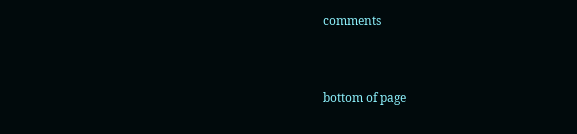comments


bottom of page